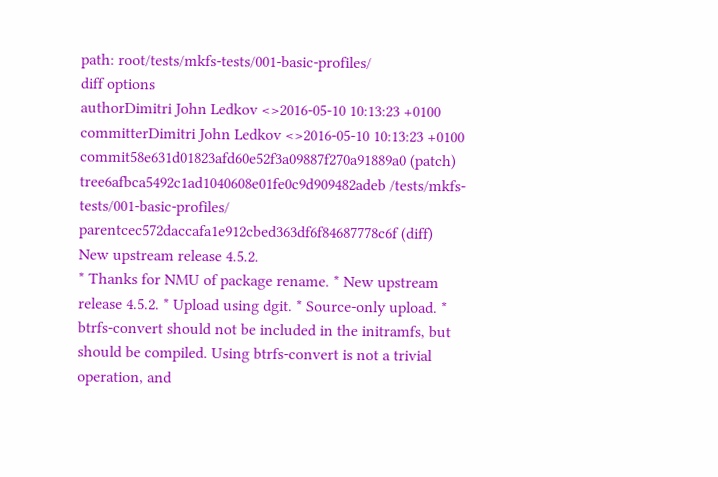path: root/tests/mkfs-tests/001-basic-profiles/
diff options
authorDimitri John Ledkov <>2016-05-10 10:13:23 +0100
committerDimitri John Ledkov <>2016-05-10 10:13:23 +0100
commit58e631d01823afd60e52f3a09887f270a91889a0 (patch)
tree6afbca5492c1ad1040608e01fe0c9d909482adeb /tests/mkfs-tests/001-basic-profiles/
parentcec572daccafa1e912cbed363df6f84687778c6f (diff)
New upstream release 4.5.2.
* Thanks for NMU of package rename. * New upstream release 4.5.2. * Upload using dgit. * Source-only upload. * btrfs-convert should not be included in the initramfs, but should be compiled. Using btrfs-convert is not a trivial operation, and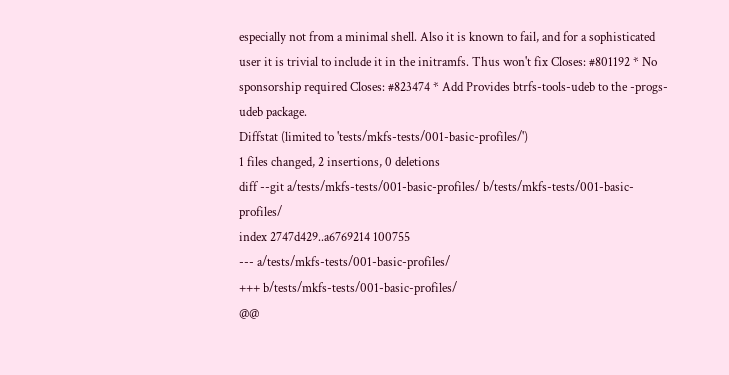especially not from a minimal shell. Also it is known to fail, and for a sophisticated user it is trivial to include it in the initramfs. Thus won't fix Closes: #801192 * No sponsorship required Closes: #823474 * Add Provides btrfs-tools-udeb to the -progs-udeb package.
Diffstat (limited to 'tests/mkfs-tests/001-basic-profiles/')
1 files changed, 2 insertions, 0 deletions
diff --git a/tests/mkfs-tests/001-basic-profiles/ b/tests/mkfs-tests/001-basic-profiles/
index 2747d429..a6769214 100755
--- a/tests/mkfs-tests/001-basic-profiles/
+++ b/tests/mkfs-tests/001-basic-profiles/
@@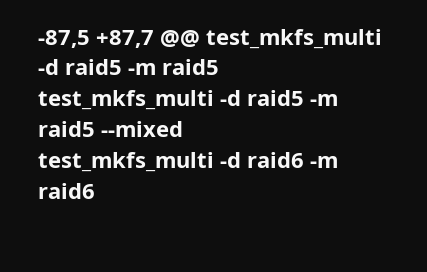-87,5 +87,7 @@ test_mkfs_multi -d raid5 -m raid5
test_mkfs_multi -d raid5 -m raid5 --mixed
test_mkfs_multi -d raid6 -m raid6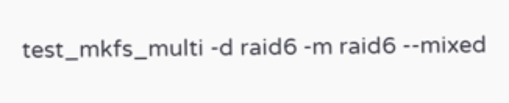test_mkfs_multi -d raid6 -m raid6 --mixed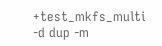+test_mkfs_multi -d dup -m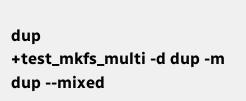dup
+test_mkfs_multi -d dup -m dup --mixed